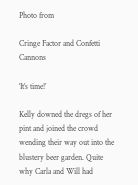Photo from

Cringe Factor and Confetti Cannons

‘It’s time!’

Kelly downed the dregs of her pint and joined the crowd wending their way out into the blustery beer garden. Quite why Carla and Will had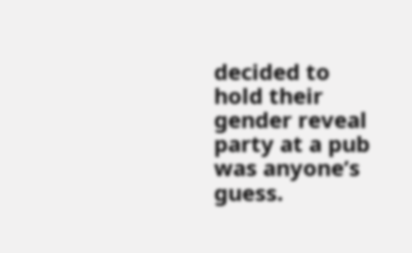decided to hold their gender reveal party at a pub was anyone’s guess.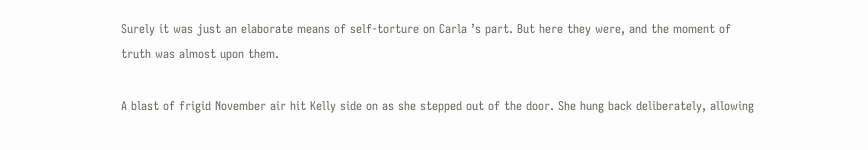Surely it was just an elaborate means of self-torture on Carla ’s part. But here they were, and the moment of truth was almost upon them.

A blast of frigid November air hit Kelly side on as she stepped out of the door. She hung back deliberately, allowing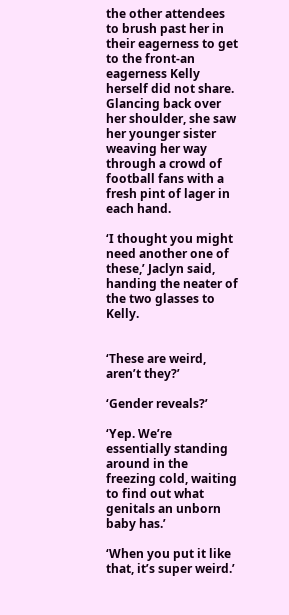the other attendees to brush past her in their eagerness to get to the front-an eagerness Kelly herself did not share. Glancing back over her shoulder, she saw her younger sister weaving her way through a crowd of football fans with a fresh pint of lager in each hand.

‘I thought you might need another one of these,’ Jaclyn said, handing the neater of the two glasses to Kelly.


‘These are weird, aren’t they?’

‘Gender reveals?’

‘Yep. We’re essentially standing around in the freezing cold, waiting to find out what genitals an unborn baby has.’

‘When you put it like that, it’s super weird.’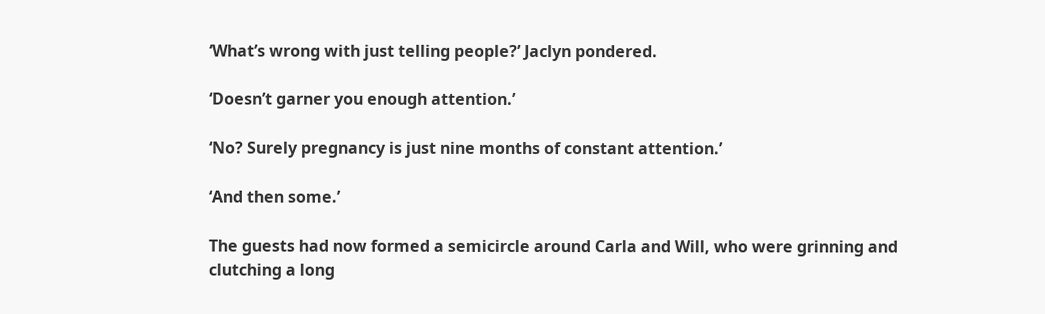‘What’s wrong with just telling people?’ Jaclyn pondered.

‘Doesn’t garner you enough attention.’

‘No? Surely pregnancy is just nine months of constant attention.’

‘And then some.’

The guests had now formed a semicircle around Carla and Will, who were grinning and clutching a long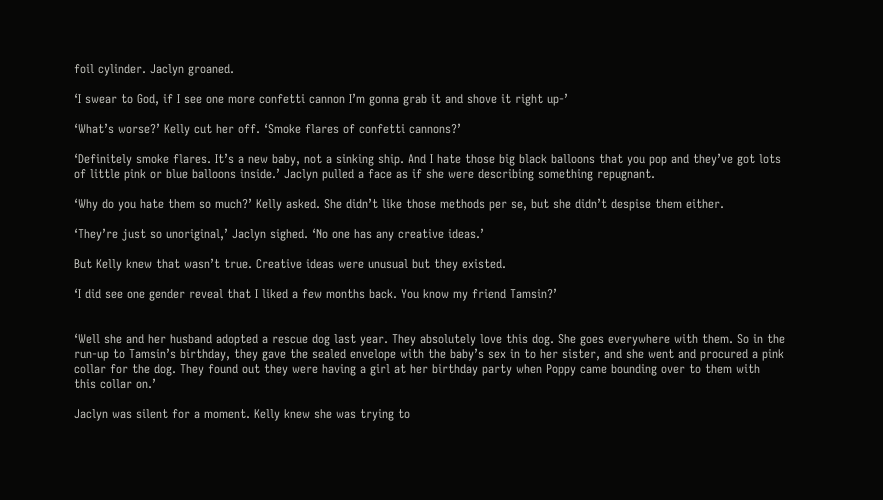foil cylinder. Jaclyn groaned.

‘I swear to God, if I see one more confetti cannon I’m gonna grab it and shove it right up-’

‘What’s worse?’ Kelly cut her off. ‘Smoke flares of confetti cannons?’

‘Definitely smoke flares. It’s a new baby, not a sinking ship. And I hate those big black balloons that you pop and they’ve got lots of little pink or blue balloons inside.’ Jaclyn pulled a face as if she were describing something repugnant.

‘Why do you hate them so much?’ Kelly asked. She didn’t like those methods per se, but she didn’t despise them either.

‘They’re just so unoriginal,’ Jaclyn sighed. ‘No one has any creative ideas.’

But Kelly knew that wasn’t true. Creative ideas were unusual but they existed.

‘I did see one gender reveal that I liked a few months back. You know my friend Tamsin?’


‘Well she and her husband adopted a rescue dog last year. They absolutely love this dog. She goes everywhere with them. So in the run-up to Tamsin’s birthday, they gave the sealed envelope with the baby’s sex in to her sister, and she went and procured a pink collar for the dog. They found out they were having a girl at her birthday party when Poppy came bounding over to them with this collar on.’

Jaclyn was silent for a moment. Kelly knew she was trying to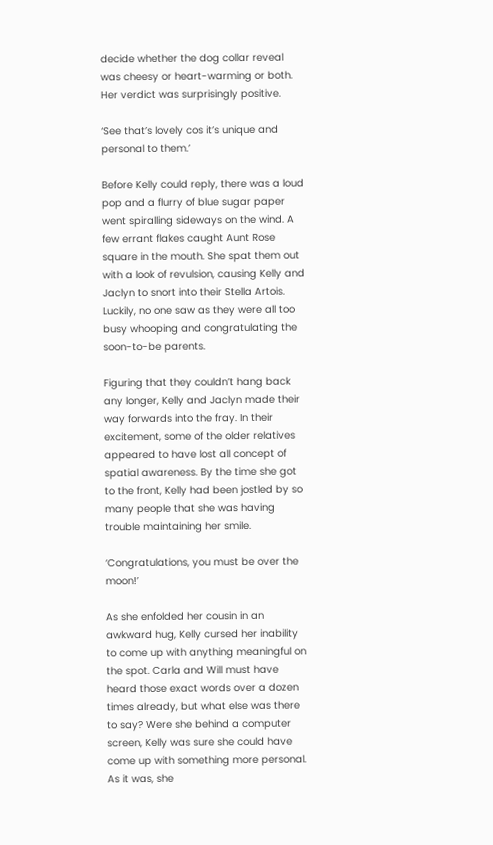decide whether the dog collar reveal was cheesy or heart-warming or both. Her verdict was surprisingly positive.

‘See that’s lovely cos it’s unique and personal to them.’

Before Kelly could reply, there was a loud pop and a flurry of blue sugar paper went spiralling sideways on the wind. A few errant flakes caught Aunt Rose square in the mouth. She spat them out with a look of revulsion, causing Kelly and Jaclyn to snort into their Stella Artois. Luckily, no one saw as they were all too busy whooping and congratulating the soon-to-be parents.

Figuring that they couldn’t hang back any longer, Kelly and Jaclyn made their way forwards into the fray. In their excitement, some of the older relatives appeared to have lost all concept of spatial awareness. By the time she got to the front, Kelly had been jostled by so many people that she was having trouble maintaining her smile.

‘Congratulations, you must be over the moon!’

As she enfolded her cousin in an awkward hug, Kelly cursed her inability to come up with anything meaningful on the spot. Carla and Will must have heard those exact words over a dozen times already, but what else was there to say? Were she behind a computer screen, Kelly was sure she could have come up with something more personal. As it was, she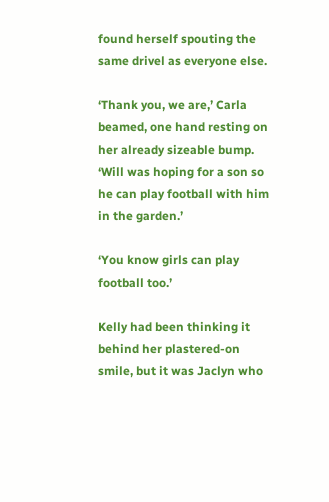found herself spouting the same drivel as everyone else.

‘Thank you, we are,’ Carla beamed, one hand resting on her already sizeable bump. ‘Will was hoping for a son so he can play football with him in the garden.’

‘You know girls can play football too.’

Kelly had been thinking it behind her plastered-on smile, but it was Jaclyn who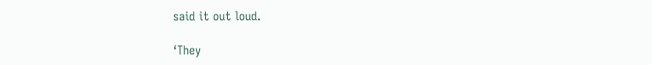said it out loud.

‘They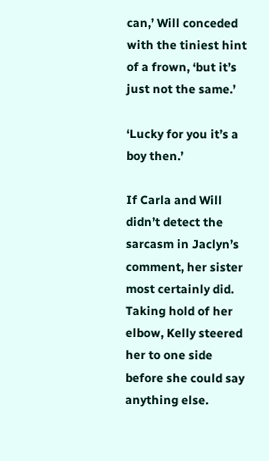can,’ Will conceded with the tiniest hint of a frown, ‘but it’s just not the same.’

‘Lucky for you it’s a boy then.’

If Carla and Will didn’t detect the sarcasm in Jaclyn’s comment, her sister most certainly did. Taking hold of her elbow, Kelly steered her to one side before she could say anything else.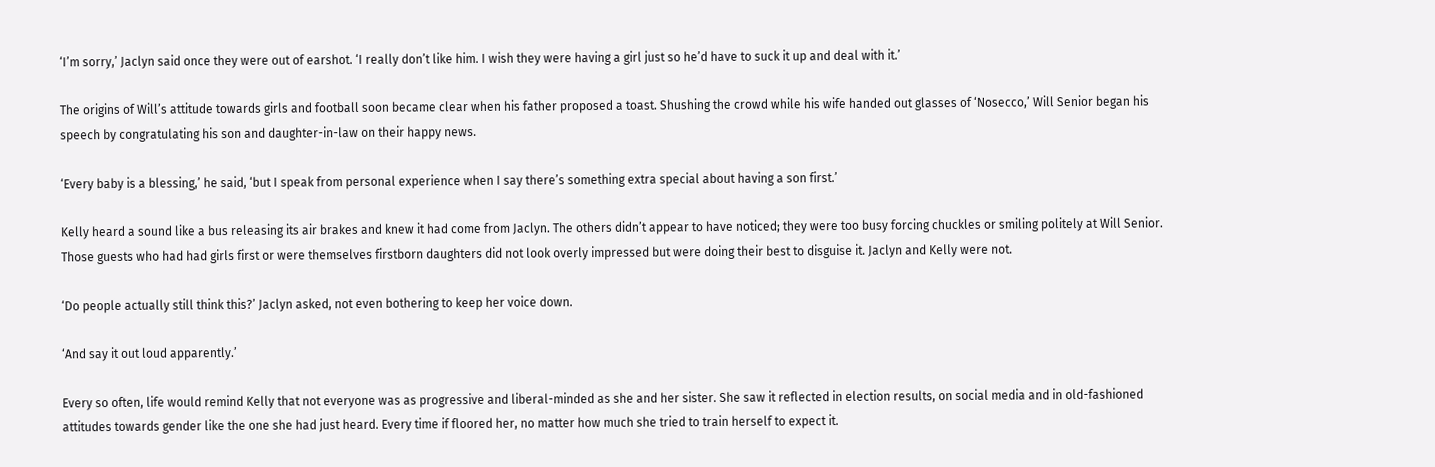‘I’m sorry,’ Jaclyn said once they were out of earshot. ‘I really don’t like him. I wish they were having a girl just so he’d have to suck it up and deal with it.’

The origins of Will’s attitude towards girls and football soon became clear when his father proposed a toast. Shushing the crowd while his wife handed out glasses of ‘Nosecco,’ Will Senior began his speech by congratulating his son and daughter-in-law on their happy news.

‘Every baby is a blessing,’ he said, ‘but I speak from personal experience when I say there’s something extra special about having a son first.’

Kelly heard a sound like a bus releasing its air brakes and knew it had come from Jaclyn. The others didn’t appear to have noticed; they were too busy forcing chuckles or smiling politely at Will Senior. Those guests who had had girls first or were themselves firstborn daughters did not look overly impressed but were doing their best to disguise it. Jaclyn and Kelly were not.

‘Do people actually still think this?’ Jaclyn asked, not even bothering to keep her voice down.

‘And say it out loud apparently.’

Every so often, life would remind Kelly that not everyone was as progressive and liberal-minded as she and her sister. She saw it reflected in election results, on social media and in old-fashioned attitudes towards gender like the one she had just heard. Every time if floored her, no matter how much she tried to train herself to expect it.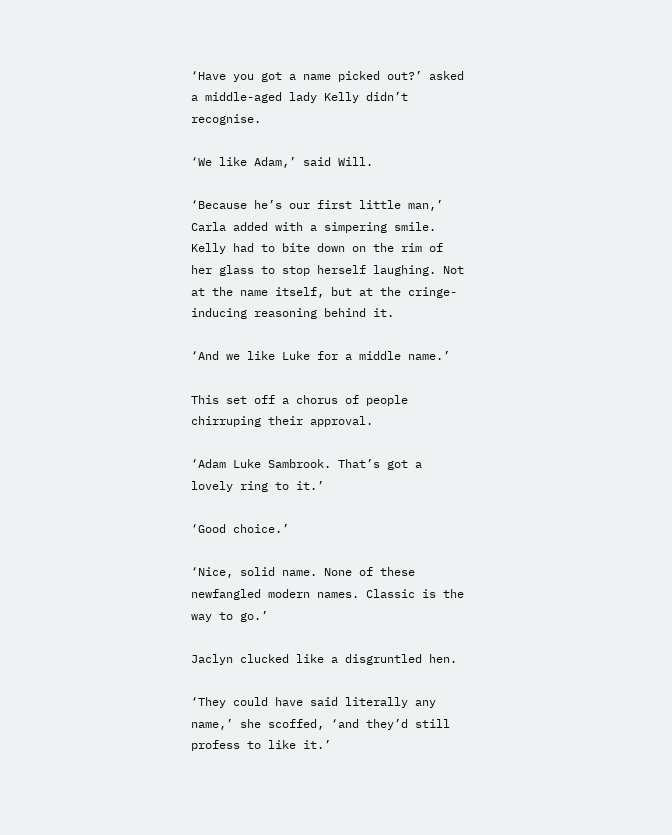‘Have you got a name picked out?’ asked a middle-aged lady Kelly didn’t recognise.

‘We like Adam,’ said Will.

‘Because he’s our first little man,’ Carla added with a simpering smile. Kelly had to bite down on the rim of her glass to stop herself laughing. Not at the name itself, but at the cringe-inducing reasoning behind it.

‘And we like Luke for a middle name.’

This set off a chorus of people chirruping their approval.

‘Adam Luke Sambrook. That’s got a lovely ring to it.’

‘Good choice.’

‘Nice, solid name. None of these newfangled modern names. Classic is the way to go.’

Jaclyn clucked like a disgruntled hen.

‘They could have said literally any name,’ she scoffed, ‘and they’d still profess to like it.’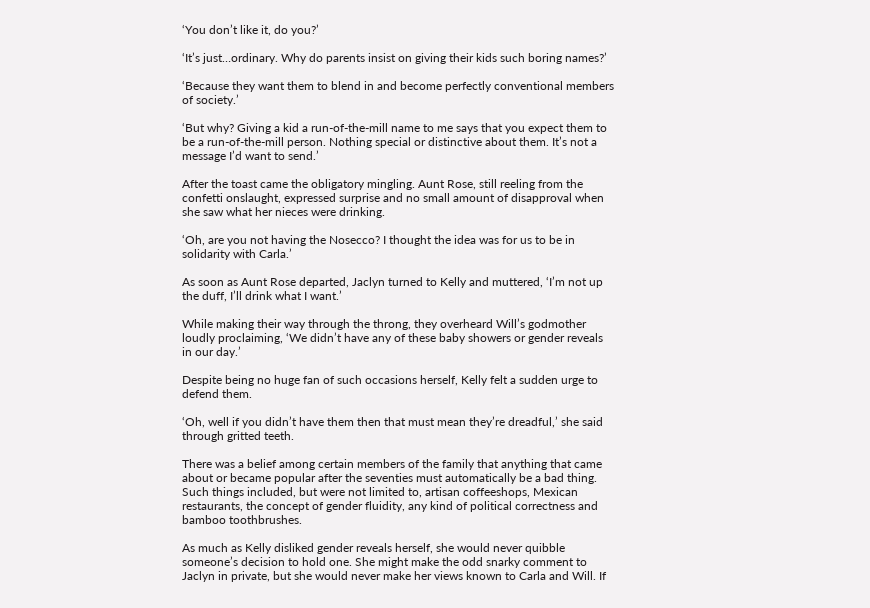‘You don’t like it, do you?’

‘It’s just…ordinary. Why do parents insist on giving their kids such boring names?’

‘Because they want them to blend in and become perfectly conventional members of society.’

‘But why? Giving a kid a run-of-the-mill name to me says that you expect them to be a run-of-the-mill person. Nothing special or distinctive about them. It’s not a message I’d want to send.’

After the toast came the obligatory mingling. Aunt Rose, still reeling from the confetti onslaught, expressed surprise and no small amount of disapproval when she saw what her nieces were drinking.

‘Oh, are you not having the Nosecco? I thought the idea was for us to be in solidarity with Carla.’

As soon as Aunt Rose departed, Jaclyn turned to Kelly and muttered, ‘I’m not up the duff, I’ll drink what I want.’

While making their way through the throng, they overheard Will’s godmother loudly proclaiming, ‘We didn’t have any of these baby showers or gender reveals in our day.’

Despite being no huge fan of such occasions herself, Kelly felt a sudden urge to defend them.

‘Oh, well if you didn’t have them then that must mean they’re dreadful,’ she said through gritted teeth.

There was a belief among certain members of the family that anything that came about or became popular after the seventies must automatically be a bad thing. Such things included, but were not limited to, artisan coffeeshops, Mexican restaurants, the concept of gender fluidity, any kind of political correctness and bamboo toothbrushes.

As much as Kelly disliked gender reveals herself, she would never quibble someone’s decision to hold one. She might make the odd snarky comment to Jaclyn in private, but she would never make her views known to Carla and Will. If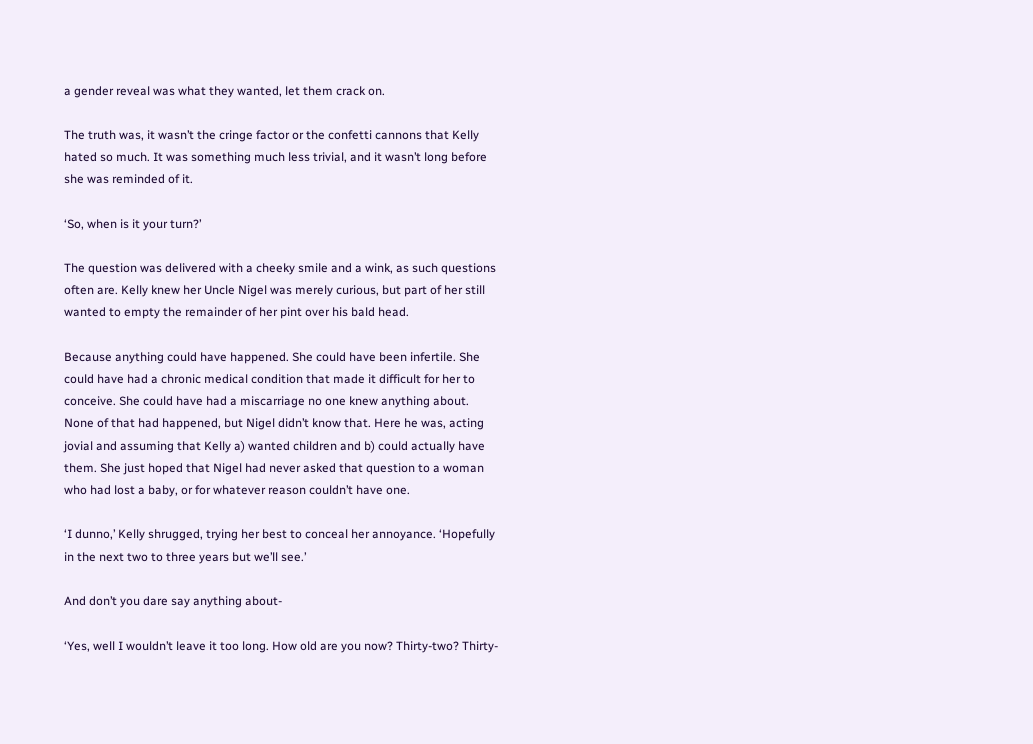a gender reveal was what they wanted, let them crack on.

The truth was, it wasn’t the cringe factor or the confetti cannons that Kelly hated so much. It was something much less trivial, and it wasn’t long before she was reminded of it.

‘So, when is it your turn?’

The question was delivered with a cheeky smile and a wink, as such questions often are. Kelly knew her Uncle Nigel was merely curious, but part of her still wanted to empty the remainder of her pint over his bald head.

Because anything could have happened. She could have been infertile. She could have had a chronic medical condition that made it difficult for her to conceive. She could have had a miscarriage no one knew anything about. None of that had happened, but Nigel didn’t know that. Here he was, acting jovial and assuming that Kelly a) wanted children and b) could actually have them. She just hoped that Nigel had never asked that question to a woman who had lost a baby, or for whatever reason couldn’t have one.

‘I dunno,’ Kelly shrugged, trying her best to conceal her annoyance. ‘Hopefully in the next two to three years but we’ll see.’

And don’t you dare say anything about-

‘Yes, well I wouldn’t leave it too long. How old are you now? Thirty-two? Thirty-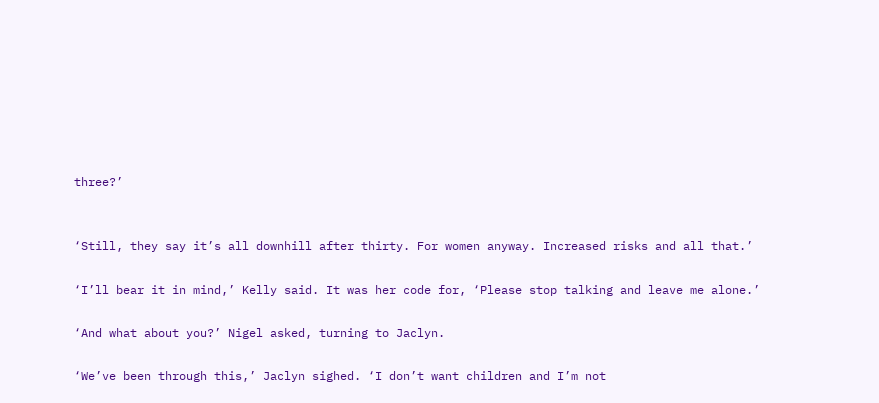three?’


‘Still, they say it’s all downhill after thirty. For women anyway. Increased risks and all that.’

‘I’ll bear it in mind,’ Kelly said. It was her code for, ‘Please stop talking and leave me alone.’

‘And what about you?’ Nigel asked, turning to Jaclyn.

‘We’ve been through this,’ Jaclyn sighed. ‘I don’t want children and I’m not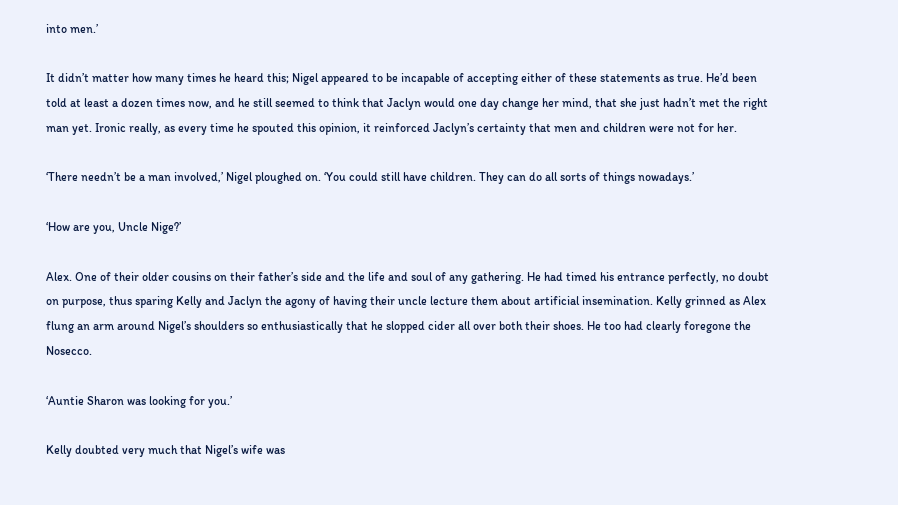into men.’

It didn’t matter how many times he heard this; Nigel appeared to be incapable of accepting either of these statements as true. He’d been told at least a dozen times now, and he still seemed to think that Jaclyn would one day change her mind, that she just hadn’t met the right man yet. Ironic really, as every time he spouted this opinion, it reinforced Jaclyn’s certainty that men and children were not for her.

‘There needn’t be a man involved,’ Nigel ploughed on. ‘You could still have children. They can do all sorts of things nowadays.’

‘How are you, Uncle Nige?’

Alex. One of their older cousins on their father’s side and the life and soul of any gathering. He had timed his entrance perfectly, no doubt on purpose, thus sparing Kelly and Jaclyn the agony of having their uncle lecture them about artificial insemination. Kelly grinned as Alex flung an arm around Nigel’s shoulders so enthusiastically that he slopped cider all over both their shoes. He too had clearly foregone the Nosecco.

‘Auntie Sharon was looking for you.’

Kelly doubted very much that Nigel’s wife was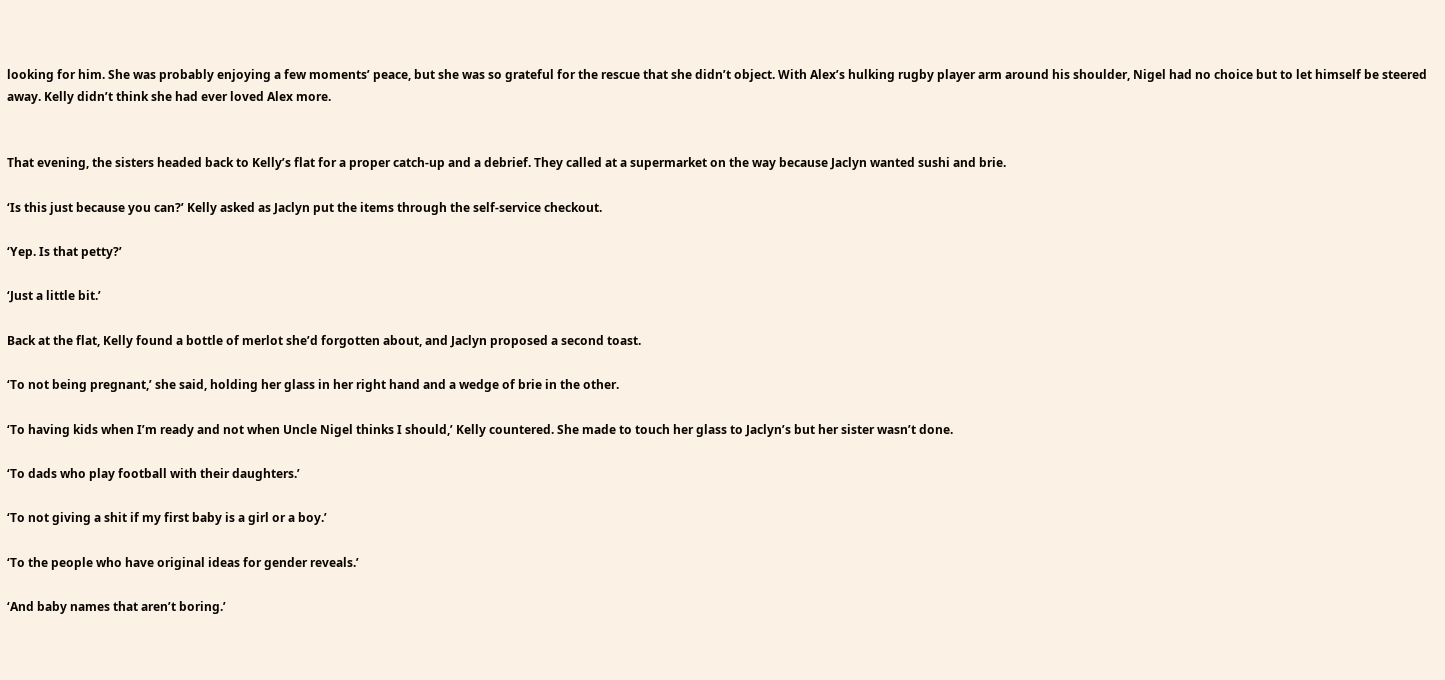looking for him. She was probably enjoying a few moments’ peace, but she was so grateful for the rescue that she didn’t object. With Alex’s hulking rugby player arm around his shoulder, Nigel had no choice but to let himself be steered away. Kelly didn’t think she had ever loved Alex more.


That evening, the sisters headed back to Kelly’s flat for a proper catch-up and a debrief. They called at a supermarket on the way because Jaclyn wanted sushi and brie.

‘Is this just because you can?’ Kelly asked as Jaclyn put the items through the self-service checkout.

‘Yep. Is that petty?’

‘Just a little bit.’

Back at the flat, Kelly found a bottle of merlot she’d forgotten about, and Jaclyn proposed a second toast.

‘To not being pregnant,’ she said, holding her glass in her right hand and a wedge of brie in the other.

‘To having kids when I’m ready and not when Uncle Nigel thinks I should,’ Kelly countered. She made to touch her glass to Jaclyn’s but her sister wasn’t done.

‘To dads who play football with their daughters.’

‘To not giving a shit if my first baby is a girl or a boy.’

‘To the people who have original ideas for gender reveals.’

‘And baby names that aren’t boring.’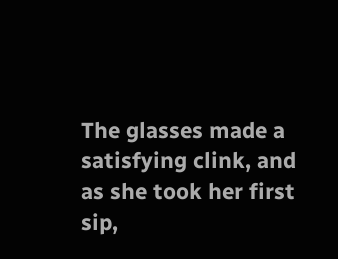The glasses made a satisfying clink, and as she took her first sip,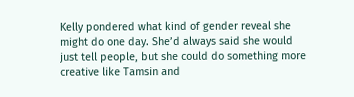Kelly pondered what kind of gender reveal she might do one day. She’d always said she would just tell people, but she could do something more creative like Tamsin and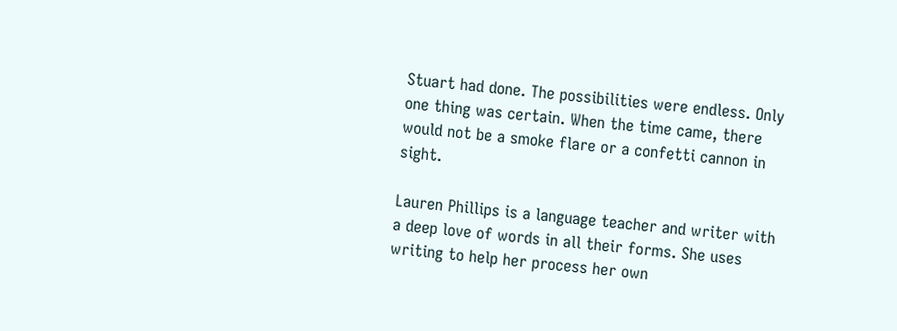Stuart had done. The possibilities were endless. Only one thing was certain. When the time came, there would not be a smoke flare or a confetti cannon in sight.

Lauren Phillips is a language teacher and writer with a deep love of words in all their forms. She uses writing to help her process her own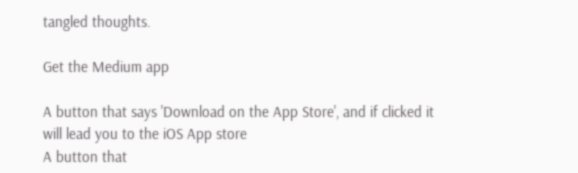tangled thoughts.

Get the Medium app

A button that says 'Download on the App Store', and if clicked it will lead you to the iOS App store
A button that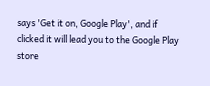says 'Get it on, Google Play', and if clicked it will lead you to the Google Play store